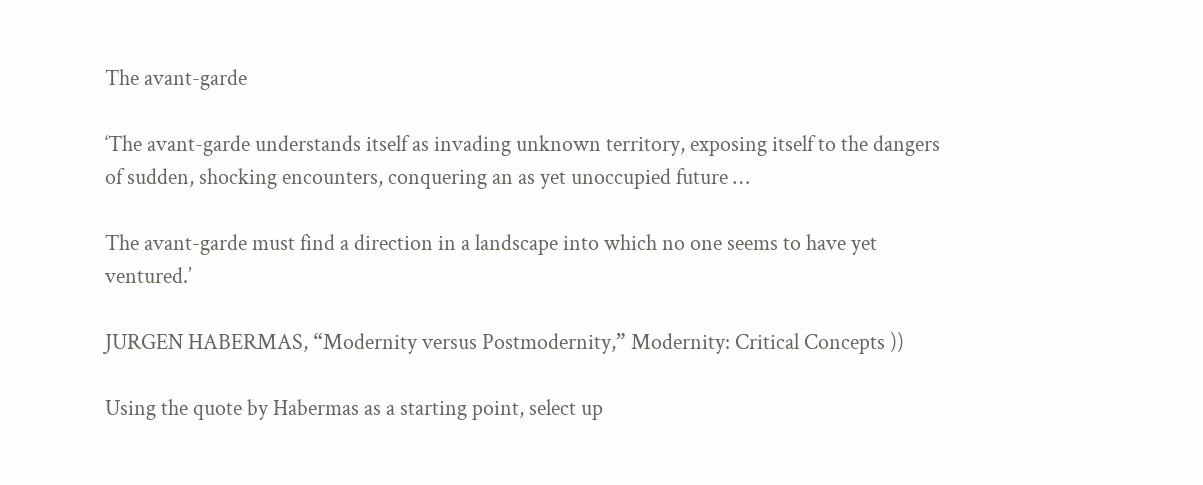The avant-garde

‘The avant-garde understands itself as invading unknown territory, exposing itself to the dangers of sudden, shocking encounters, conquering an as yet unoccupied future …

The avant-garde must find a direction in a landscape into which no one seems to have yet ventured.’

JURGEN HABERMAS, “Modernity versus Postmodernity,” Modernity: Critical Concepts ))

Using the quote by Habermas as a starting point, select up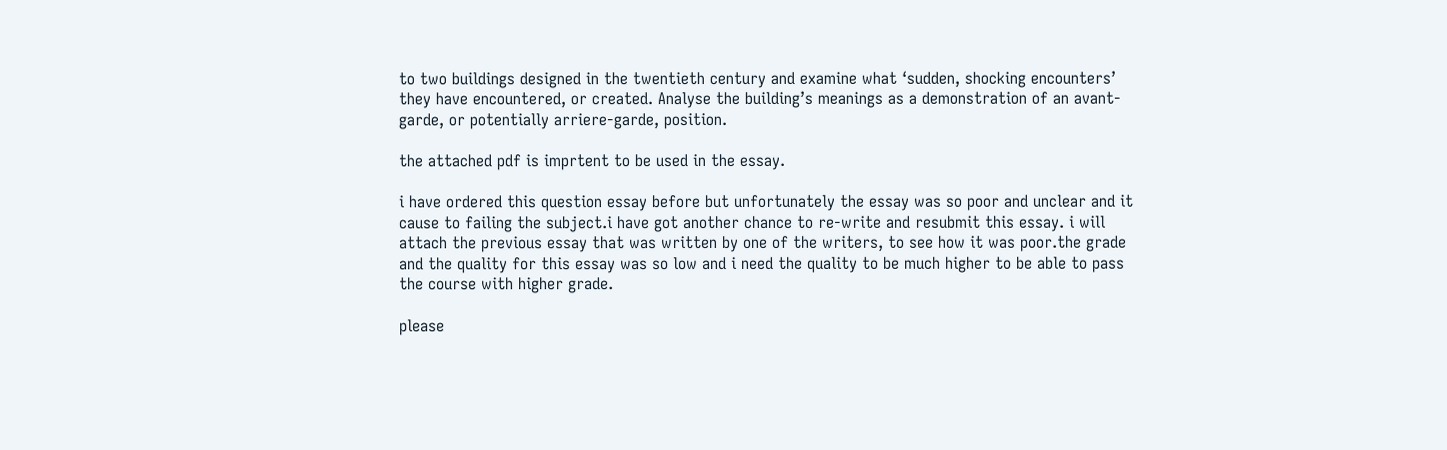to two buildings designed in the twentieth century and examine what ‘sudden, shocking encounters’ they have encountered, or created. Analyse the building’s meanings as a demonstration of an avant-garde, or potentially arriere-garde, position.

the attached pdf is imprtent to be used in the essay.

i have ordered this question essay before but unfortunately the essay was so poor and unclear and it cause to failing the subject.i have got another chance to re-write and resubmit this essay. i will attach the previous essay that was written by one of the writers, to see how it was poor.the grade and the quality for this essay was so low and i need the quality to be much higher to be able to pass the course with higher grade.

please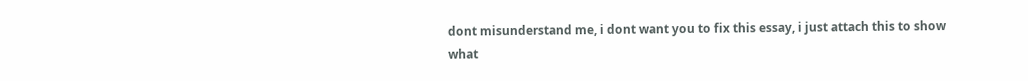dont misunderstand me, i dont want you to fix this essay, i just attach this to show what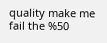quality make me fail the %50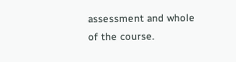assessment and whole of the course.